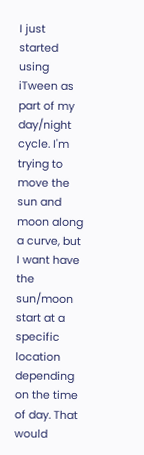I just started using iTween as part of my day/night cycle. I'm trying to move the sun and moon along a curve, but I want have the sun/moon start at a specific location depending on the time of day. That would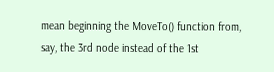mean beginning the MoveTo() function from, say, the 3rd node instead of the 1st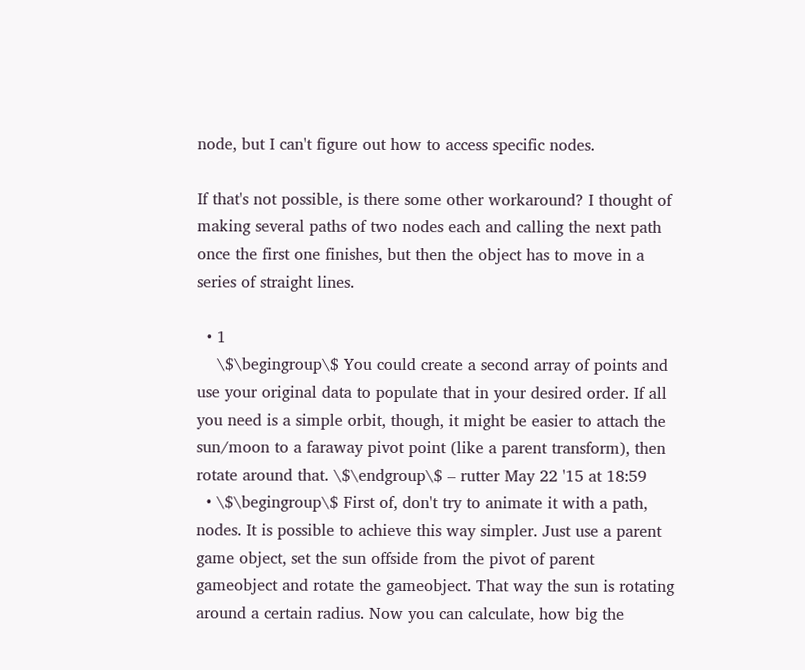node, but I can't figure out how to access specific nodes.

If that's not possible, is there some other workaround? I thought of making several paths of two nodes each and calling the next path once the first one finishes, but then the object has to move in a series of straight lines.

  • 1
    \$\begingroup\$ You could create a second array of points and use your original data to populate that in your desired order. If all you need is a simple orbit, though, it might be easier to attach the sun/moon to a faraway pivot point (like a parent transform), then rotate around that. \$\endgroup\$ – rutter May 22 '15 at 18:59
  • \$\begingroup\$ First of, don't try to animate it with a path, nodes. It is possible to achieve this way simpler. Just use a parent game object, set the sun offside from the pivot of parent gameobject and rotate the gameobject. That way the sun is rotating around a certain radius. Now you can calculate, how big the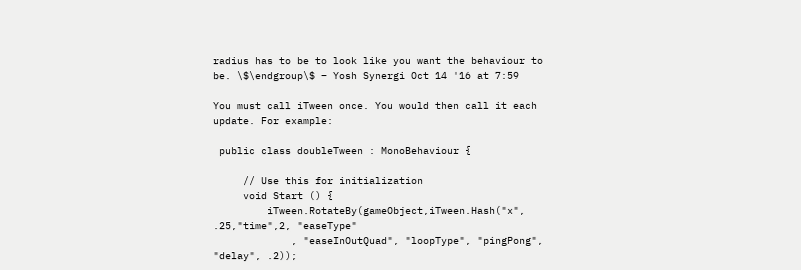radius has to be to look like you want the behaviour to be. \$\endgroup\$ – Yosh Synergi Oct 14 '16 at 7:59

You must call iTween once. You would then call it each update. For example:

 public class doubleTween : MonoBehaviour {

     // Use this for initialization
     void Start () {
         iTween.RotateBy(gameObject,iTween.Hash("x", .25,"time",2, "easeType"
             , "easeInOutQuad", "loopType", "pingPong", "delay", .2));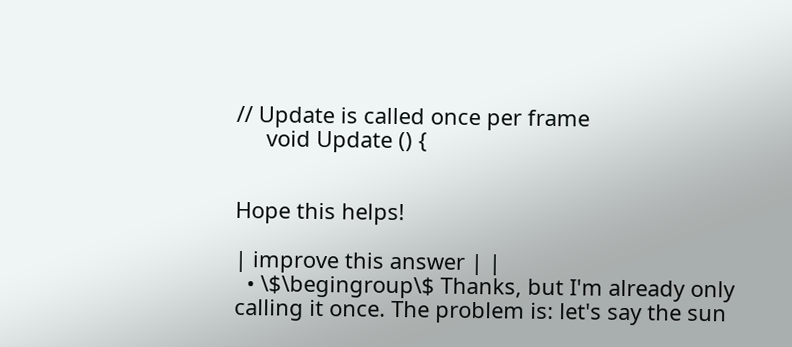// Update is called once per frame
     void Update () {


Hope this helps!

| improve this answer | |
  • \$\begingroup\$ Thanks, but I'm already only calling it once. The problem is: let's say the sun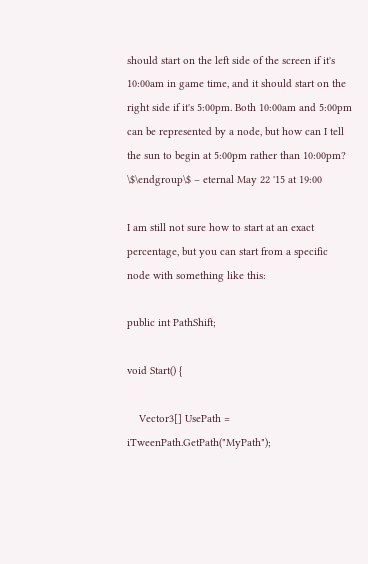should start on the left side of the screen if it's 10:00am in game time, and it should start on the right side if it's 5:00pm. Both 10:00am and 5:00pm can be represented by a node, but how can I tell the sun to begin at 5:00pm rather than 10:00pm? \$\endgroup\$ – eternal May 22 '15 at 19:00

I am still not sure how to start at an exact percentage, but you can start from a specific node with something like this:

public int PathShift;

void Start() {

    Vector3[] UsePath = iTweenPath.GetPath("MyPath");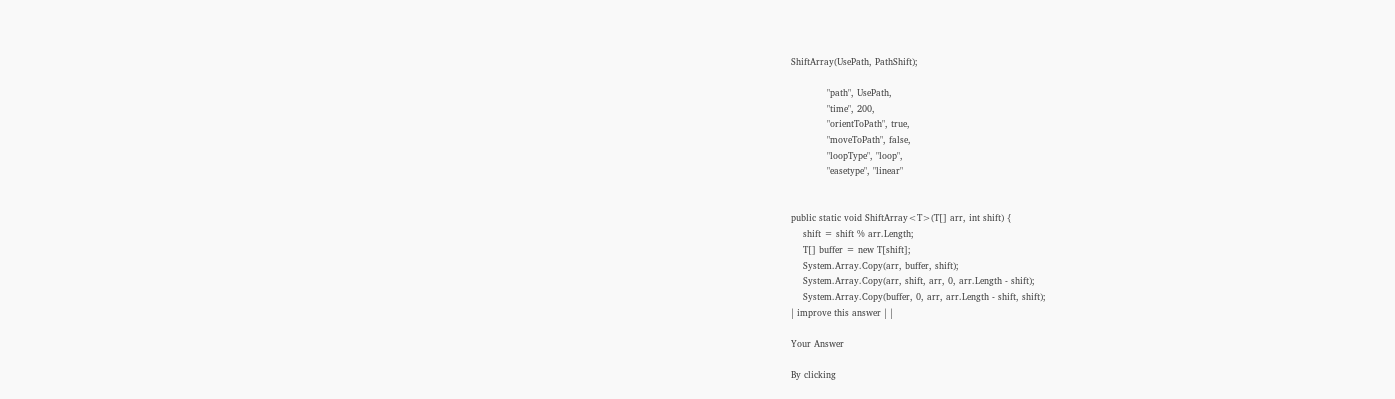ShiftArray(UsePath, PathShift);

            "path", UsePath,
            "time", 200,
            "orientToPath", true,
            "moveToPath", false,
            "loopType", "loop",
            "easetype", "linear"


public static void ShiftArray<T>(T[] arr, int shift) {
    shift = shift % arr.Length;
    T[] buffer = new T[shift];
    System.Array.Copy(arr, buffer, shift);
    System.Array.Copy(arr, shift, arr, 0, arr.Length - shift);
    System.Array.Copy(buffer, 0, arr, arr.Length - shift, shift);
| improve this answer | |

Your Answer

By clicking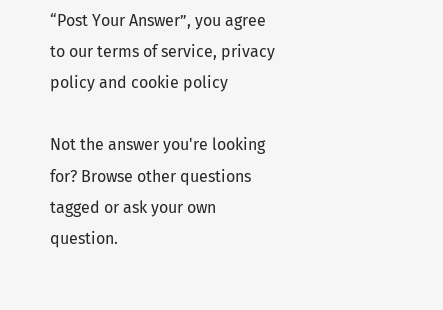“Post Your Answer”, you agree to our terms of service, privacy policy and cookie policy

Not the answer you're looking for? Browse other questions tagged or ask your own question.